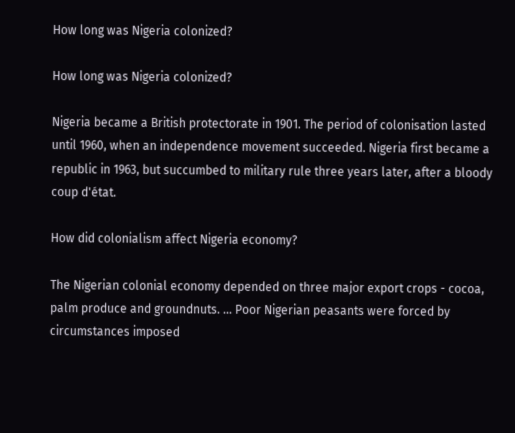How long was Nigeria colonized?

How long was Nigeria colonized?

Nigeria became a British protectorate in 1901. The period of colonisation lasted until 1960, when an independence movement succeeded. Nigeria first became a republic in 1963, but succumbed to military rule three years later, after a bloody coup d'état.

How did colonialism affect Nigeria economy?

The Nigerian colonial economy depended on three major export crops - cocoa, palm produce and groundnuts. ... Poor Nigerian peasants were forced by circumstances imposed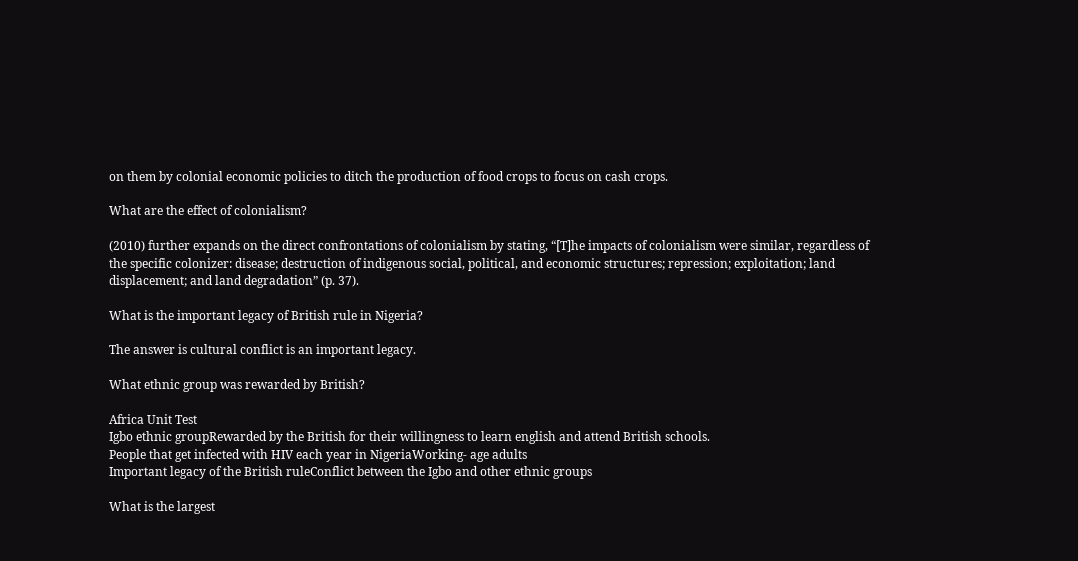on them by colonial economic policies to ditch the production of food crops to focus on cash crops.

What are the effect of colonialism?

(2010) further expands on the direct confrontations of colonialism by stating, “[T]he impacts of colonialism were similar, regardless of the specific colonizer: disease; destruction of indigenous social, political, and economic structures; repression; exploitation; land displacement; and land degradation” (p. 37).

What is the important legacy of British rule in Nigeria?

The answer is cultural conflict is an important legacy.

What ethnic group was rewarded by British?

Africa Unit Test
Igbo ethnic groupRewarded by the British for their willingness to learn english and attend British schools.
People that get infected with HIV each year in NigeriaWorking- age adults
Important legacy of the British ruleConflict between the Igbo and other ethnic groups

What is the largest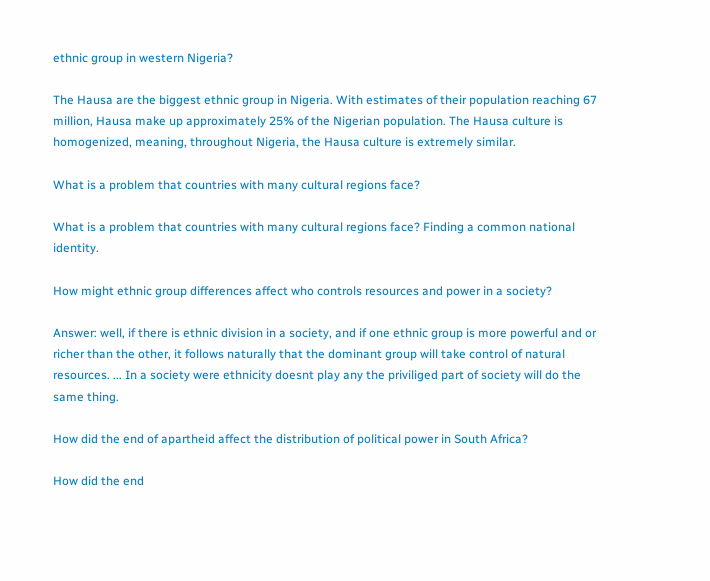ethnic group in western Nigeria?

The Hausa are the biggest ethnic group in Nigeria. With estimates of their population reaching 67 million, Hausa make up approximately 25% of the Nigerian population. The Hausa culture is homogenized, meaning, throughout Nigeria, the Hausa culture is extremely similar.

What is a problem that countries with many cultural regions face?

What is a problem that countries with many cultural regions face? Finding a common national identity.

How might ethnic group differences affect who controls resources and power in a society?

Answer: well, if there is ethnic division in a society, and if one ethnic group is more powerful and or richer than the other, it follows naturally that the dominant group will take control of natural resources. ... In a society were ethnicity doesnt play any the priviliged part of society will do the same thing.

How did the end of apartheid affect the distribution of political power in South Africa?

How did the end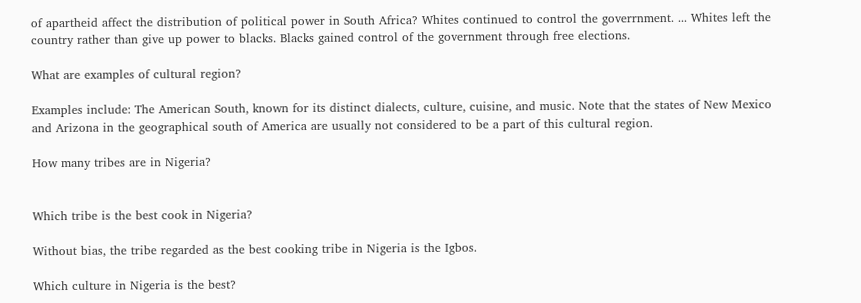of apartheid affect the distribution of political power in South Africa? Whites continued to control the goverrnment. ... Whites left the country rather than give up power to blacks. Blacks gained control of the government through free elections.

What are examples of cultural region?

Examples include: The American South, known for its distinct dialects, culture, cuisine, and music. Note that the states of New Mexico and Arizona in the geographical south of America are usually not considered to be a part of this cultural region.

How many tribes are in Nigeria?


Which tribe is the best cook in Nigeria?

Without bias, the tribe regarded as the best cooking tribe in Nigeria is the Igbos.

Which culture in Nigeria is the best?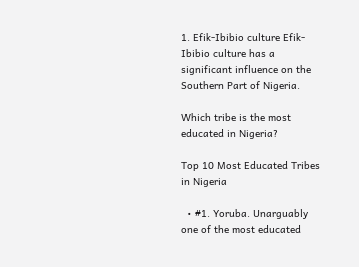1. Efik-Ibibio culture Efik-Ibibio culture has a significant influence on the Southern Part of Nigeria.

Which tribe is the most educated in Nigeria?

Top 10 Most Educated Tribes in Nigeria

  • #1. Yoruba. Unarguably one of the most educated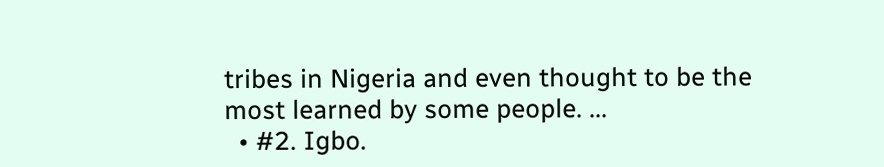tribes in Nigeria and even thought to be the most learned by some people. ...
  • #2. Igbo.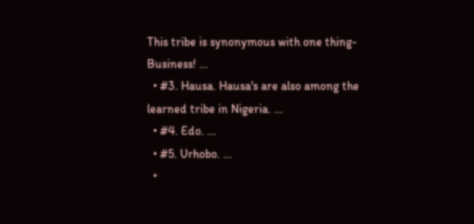This tribe is synonymous with one thing- Business! ...
  • #3. Hausa. Hausa's are also among the learned tribe in Nigeria. ...
  • #4. Edo. ...
  • #5. Urhobo. ...
  •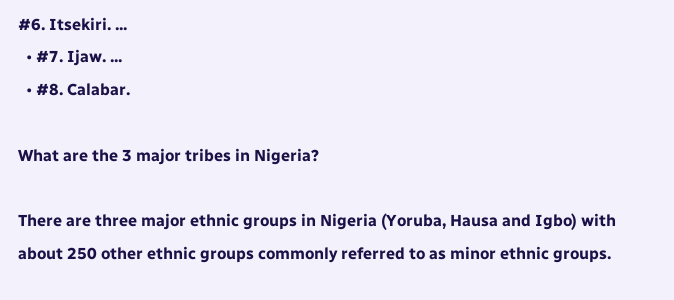#6. Itsekiri. ...
  • #7. Ijaw. ...
  • #8. Calabar.

What are the 3 major tribes in Nigeria?

There are three major ethnic groups in Nigeria (Yoruba, Hausa and Igbo) with about 250 other ethnic groups commonly referred to as minor ethnic groups.